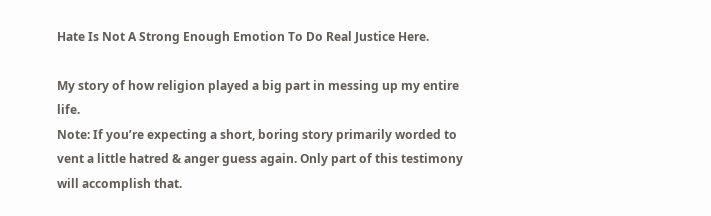Hate Is Not A Strong Enough Emotion To Do Real Justice Here.

My story of how religion played a big part in messing up my entire life.
Note: If you’re expecting a short, boring story primarily worded to vent a little hatred & anger guess again. Only part of this testimony will accomplish that.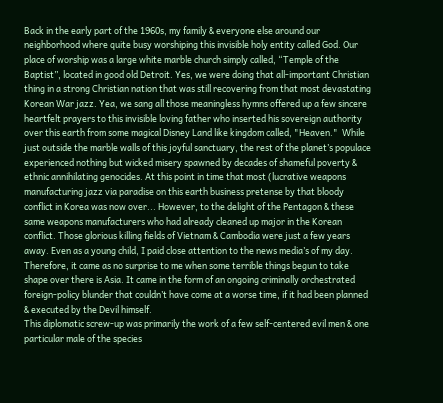Back in the early part of the 1960s, my family & everyone else around our neighborhood where quite busy worshiping this invisible holy entity called God. Our place of worship was a large white marble church simply called, “Temple of the Baptist”, located in good old Detroit. Yes, we were doing that all-important Christian thing in a strong Christian nation that was still recovering from that most devastating Korean War jazz. Yea, we sang all those meaningless hymns offered up a few sincere heartfelt prayers to this invisible loving father who inserted his sovereign authority over this earth from some magical Disney Land like kingdom called, "Heaven."  While just outside the marble walls of this joyful sanctuary, the rest of the planet’s populace experienced nothing but wicked misery spawned by decades of shameful poverty & ethnic annihilating genocides. At this point in time that most (lucrative weapons manufacturing jazz via paradise on this earth business pretense by that bloody conflict in Korea was now over... However, to the delight of the Pentagon & these same weapons manufacturers who had already cleaned up major in the Korean conflict. Those glorious killing fields of Vietnam & Cambodia were just a few years away. Even as a young child, I paid close attention to the news media’s of my day. Therefore, it came as no surprise to me when some terrible things begun to take shape over there is Asia. It came in the form of an ongoing criminally orchestrated foreign-policy blunder that couldn’t have come at a worse time, if it had been planned & executed by the Devil himself.
This diplomatic screw-up was primarily the work of a few self-centered evil men & one particular male of the species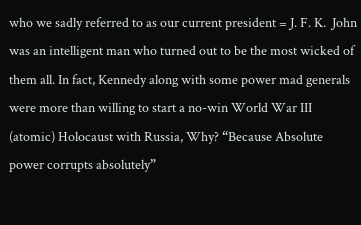who we sadly referred to as our current president = J. F. K.  John was an intelligent man who turned out to be the most wicked of them all. In fact, Kennedy along with some power mad generals were more than willing to start a no-win World War III (atomic) Holocaust with Russia, Why? “Because Absolute power corrupts absolutely”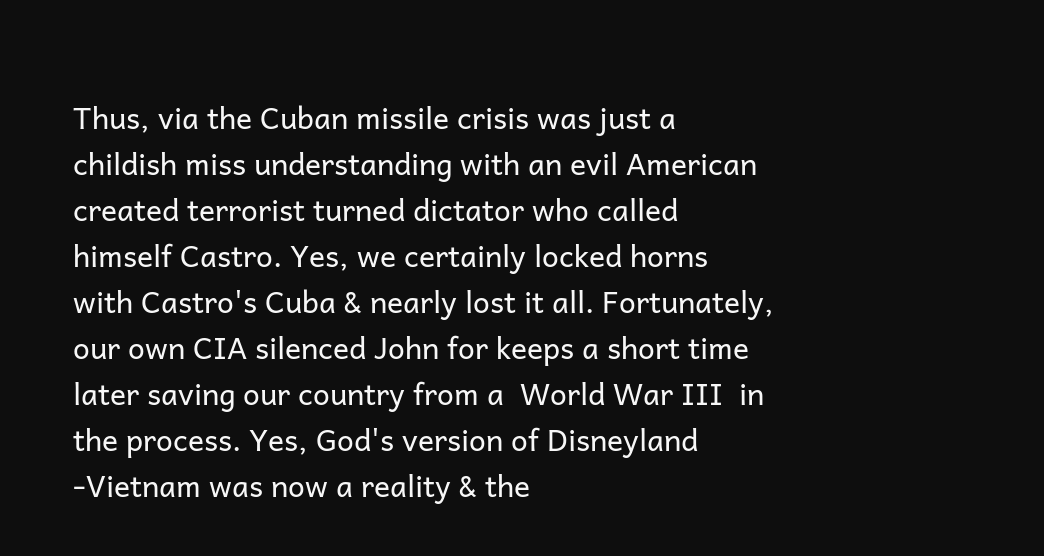Thus, via the Cuban missile crisis was just a childish miss understanding with an evil American created terrorist turned dictator who called himself Castro. Yes, we certainly locked horns with Castro's Cuba & nearly lost it all. Fortunately, our own CIA silenced John for keeps a short time later saving our country from a  World War III  in the process. Yes, God's version of Disneyland -Vietnam was now a reality & the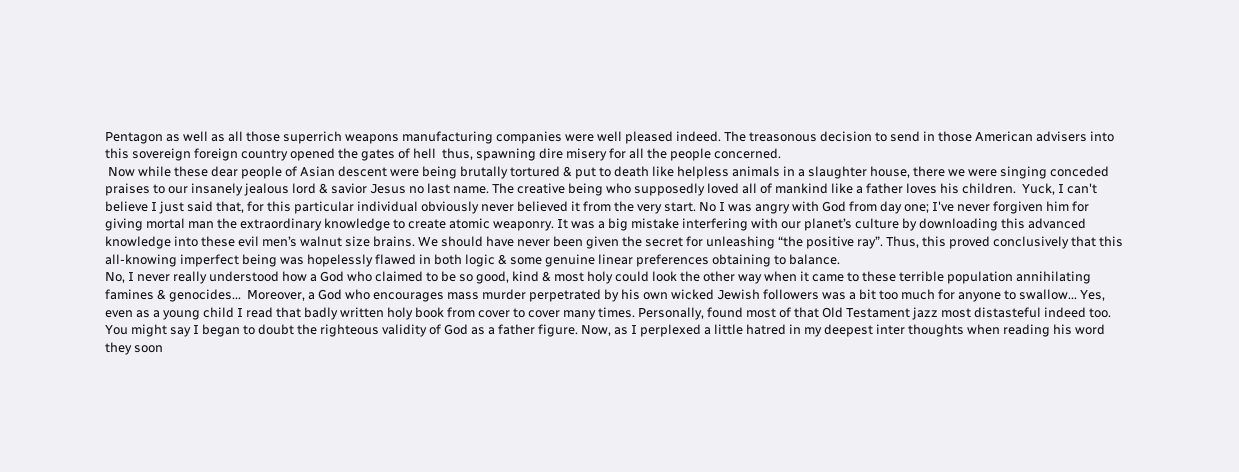Pentagon as well as all those superrich weapons manufacturing companies were well pleased indeed. The treasonous decision to send in those American advisers into this sovereign foreign country opened the gates of hell  thus, spawning dire misery for all the people concerned.
 Now while these dear people of Asian descent were being brutally tortured & put to death like helpless animals in a slaughter house, there we were singing conceded praises to our insanely jealous lord & savior Jesus no last name. The creative being who supposedly loved all of mankind like a father loves his children.  Yuck, I can't believe I just said that, for this particular individual obviously never believed it from the very start. No I was angry with God from day one; I've never forgiven him for giving mortal man the extraordinary knowledge to create atomic weaponry. It was a big mistake interfering with our planet’s culture by downloading this advanced knowledge into these evil men’s walnut size brains. We should have never been given the secret for unleashing “the positive ray”. Thus, this proved conclusively that this all-knowing imperfect being was hopelessly flawed in both logic & some genuine linear preferences obtaining to balance.
No, I never really understood how a God who claimed to be so good, kind & most holy could look the other way when it came to these terrible population annihilating famines & genocides...  Moreover, a God who encourages mass murder perpetrated by his own wicked Jewish followers was a bit too much for anyone to swallow... Yes, even as a young child I read that badly written holy book from cover to cover many times. Personally, found most of that Old Testament jazz most distasteful indeed too. You might say I began to doubt the righteous validity of God as a father figure. Now, as I perplexed a little hatred in my deepest inter thoughts when reading his word they soon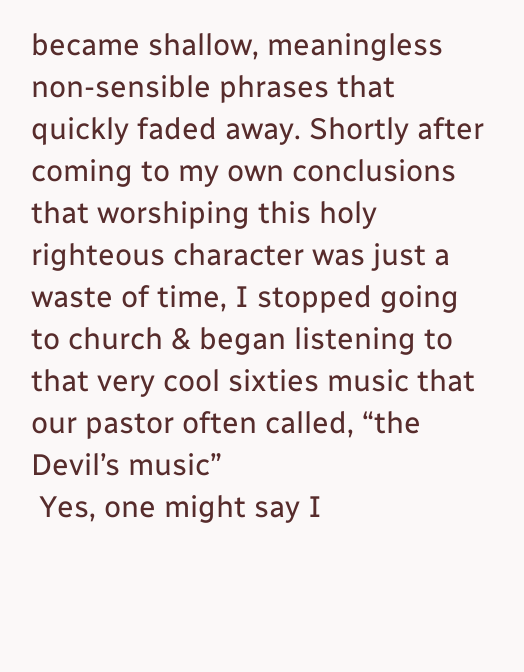became shallow, meaningless non-sensible phrases that quickly faded away. Shortly after coming to my own conclusions that worshiping this holy righteous character was just a waste of time, I stopped going to church & began listening to that very cool sixties music that our pastor often called, “the Devil’s music”
 Yes, one might say I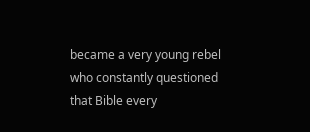became a very young rebel who constantly questioned that Bible every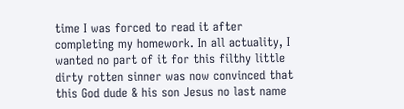time I was forced to read it after completing my homework. In all actuality, I wanted no part of it for this filthy little dirty rotten sinner was now convinced that this God dude & his son Jesus no last name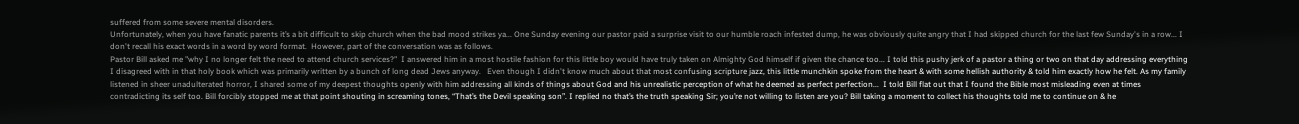suffered from some severe mental disorders.
Unfortunately, when you have fanatic parents it’s a bit difficult to skip church when the bad mood strikes ya... One Sunday evening our pastor paid a surprise visit to our humble roach infested dump, he was obviously quite angry that I had skipped church for the last few Sunday's in a row... I don't recall his exact words in a word by word format.  However, part of the conversation was as follows.
Pastor Bill asked me "why I no longer felt the need to attend church services?"  I answered him in a most hostile fashion for this little boy would have truly taken on Almighty God himself if given the chance too... I told this pushy jerk of a pastor a thing or two on that day addressing everything I disagreed with in that holy book which was primarily written by a bunch of long dead Jews anyway.   Even though I didn't know much about that most confusing scripture jazz, this little munchkin spoke from the heart & with some hellish authority & told him exactly how he felt. As my family listened in sheer unadulterated horror, I shared some of my deepest thoughts openly with him addressing all kinds of things about God and his unrealistic perception of what he deemed as perfect perfection...  I told Bill flat out that I found the Bible most misleading even at times contradicting its self too. Bill forcibly stopped me at that point shouting in screaming tones, “That’s the Devil speaking son”. I replied no that’s the truth speaking Sir; you’re not willing to listen are you? Bill taking a moment to collect his thoughts told me to continue on & he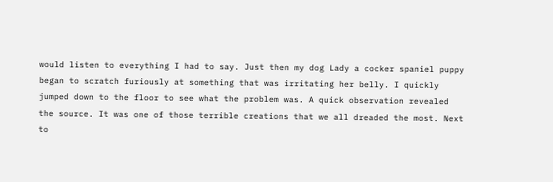would listen to everything I had to say. Just then my dog Lady a cocker spaniel puppy began to scratch furiously at something that was irritating her belly. I quickly jumped down to the floor to see what the problem was. A quick observation revealed the source. It was one of those terrible creations that we all dreaded the most. Next to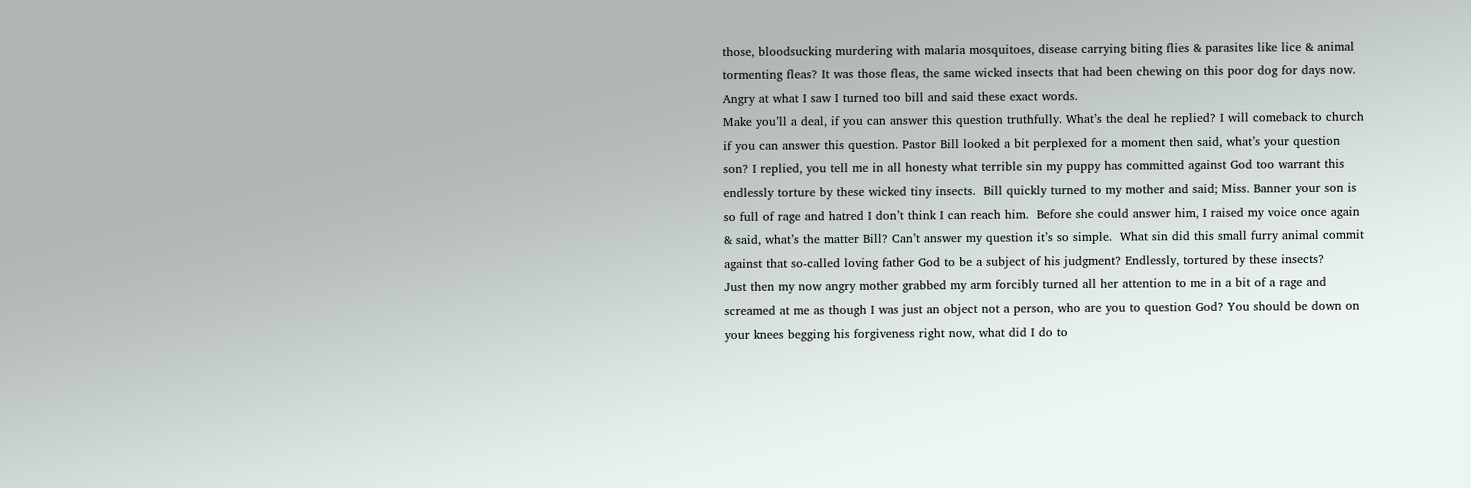those, bloodsucking murdering with malaria mosquitoes, disease carrying biting flies & parasites like lice & animal tormenting fleas? It was those fleas, the same wicked insects that had been chewing on this poor dog for days now. Angry at what I saw I turned too bill and said these exact words.
Make you’ll a deal, if you can answer this question truthfully. What’s the deal he replied? I will comeback to church if you can answer this question. Pastor Bill looked a bit perplexed for a moment then said, what’s your question son? I replied, you tell me in all honesty what terrible sin my puppy has committed against God too warrant this endlessly torture by these wicked tiny insects.  Bill quickly turned to my mother and said; Miss. Banner your son is so full of rage and hatred I don’t think I can reach him.  Before she could answer him, I raised my voice once again & said, what’s the matter Bill? Can’t answer my question it’s so simple.  What sin did this small furry animal commit against that so-called loving father God to be a subject of his judgment? Endlessly, tortured by these insects?
Just then my now angry mother grabbed my arm forcibly turned all her attention to me in a bit of a rage and screamed at me as though I was just an object not a person, who are you to question God? You should be down on your knees begging his forgiveness right now, what did I do to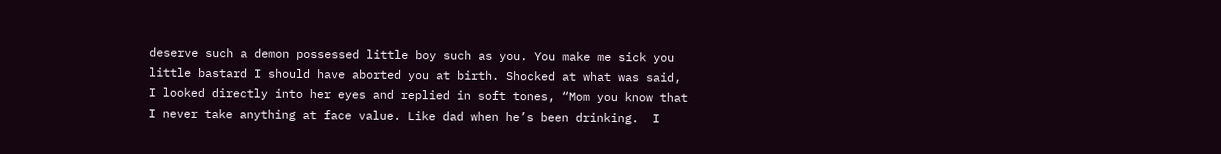deserve such a demon possessed little boy such as you. You make me sick you little bastard I should have aborted you at birth. Shocked at what was said, I looked directly into her eyes and replied in soft tones, “Mom you know that I never take anything at face value. Like dad when he’s been drinking.  I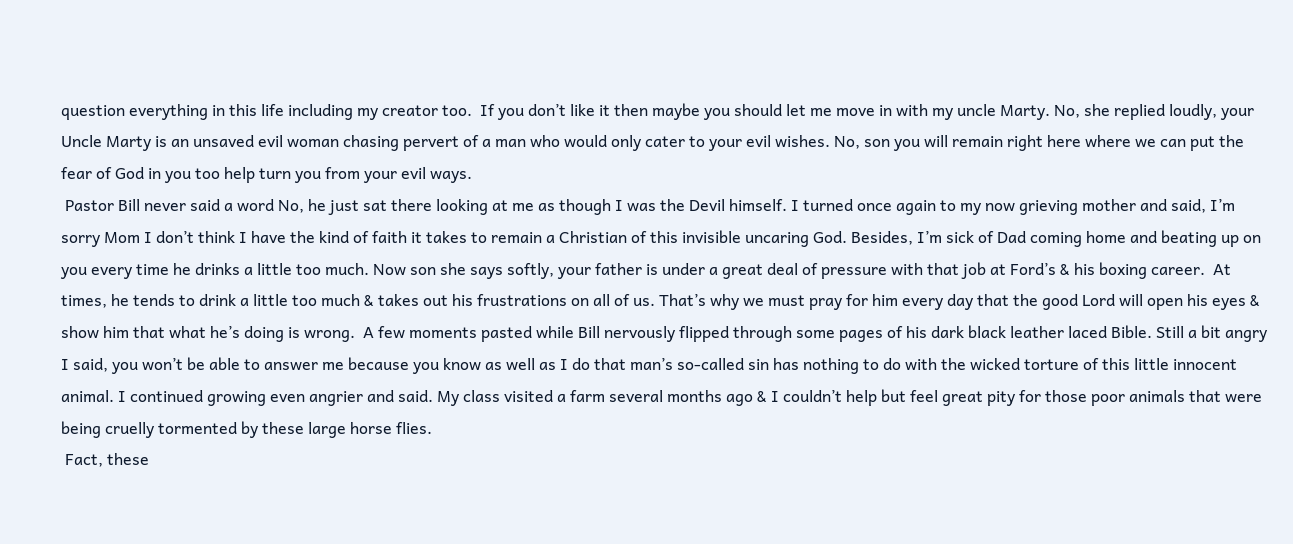question everything in this life including my creator too.  If you don’t like it then maybe you should let me move in with my uncle Marty. No, she replied loudly, your Uncle Marty is an unsaved evil woman chasing pervert of a man who would only cater to your evil wishes. No, son you will remain right here where we can put the fear of God in you too help turn you from your evil ways.
 Pastor Bill never said a word No, he just sat there looking at me as though I was the Devil himself. I turned once again to my now grieving mother and said, I’m sorry Mom I don’t think I have the kind of faith it takes to remain a Christian of this invisible uncaring God. Besides, I’m sick of Dad coming home and beating up on you every time he drinks a little too much. Now son she says softly, your father is under a great deal of pressure with that job at Ford’s & his boxing career.  At times, he tends to drink a little too much & takes out his frustrations on all of us. That’s why we must pray for him every day that the good Lord will open his eyes & show him that what he’s doing is wrong.  A few moments pasted while Bill nervously flipped through some pages of his dark black leather laced Bible. Still a bit angry I said, you won’t be able to answer me because you know as well as I do that man’s so-called sin has nothing to do with the wicked torture of this little innocent animal. I continued growing even angrier and said. My class visited a farm several months ago & I couldn’t help but feel great pity for those poor animals that were being cruelly tormented by these large horse flies.
 Fact, these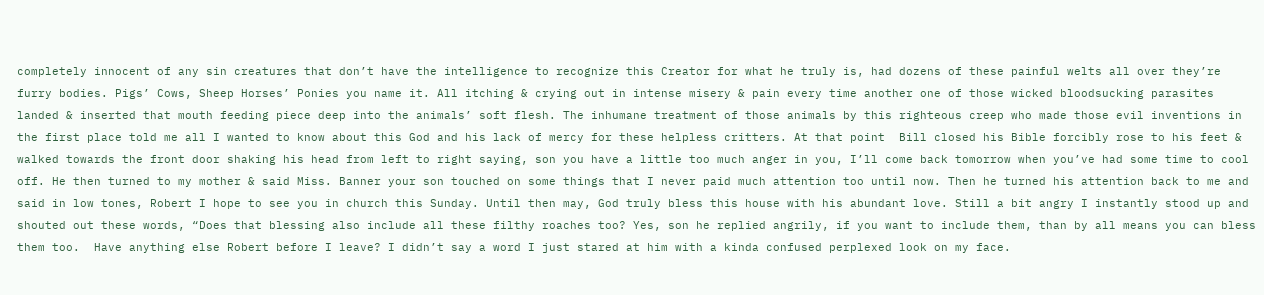completely innocent of any sin creatures that don’t have the intelligence to recognize this Creator for what he truly is, had dozens of these painful welts all over they’re furry bodies. Pigs’ Cows, Sheep Horses’ Ponies you name it. All itching & crying out in intense misery & pain every time another one of those wicked bloodsucking parasites landed & inserted that mouth feeding piece deep into the animals’ soft flesh. The inhumane treatment of those animals by this righteous creep who made those evil inventions in the first place told me all I wanted to know about this God and his lack of mercy for these helpless critters. At that point  Bill closed his Bible forcibly rose to his feet & walked towards the front door shaking his head from left to right saying, son you have a little too much anger in you, I’ll come back tomorrow when you’ve had some time to cool off. He then turned to my mother & said Miss. Banner your son touched on some things that I never paid much attention too until now. Then he turned his attention back to me and said in low tones, Robert I hope to see you in church this Sunday. Until then may, God truly bless this house with his abundant love. Still a bit angry I instantly stood up and shouted out these words, “Does that blessing also include all these filthy roaches too? Yes, son he replied angrily, if you want to include them, than by all means you can bless them too.  Have anything else Robert before I leave? I didn’t say a word I just stared at him with a kinda confused perplexed look on my face.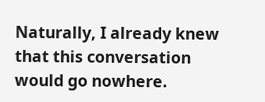Naturally, I already knew that this conversation would go nowhere.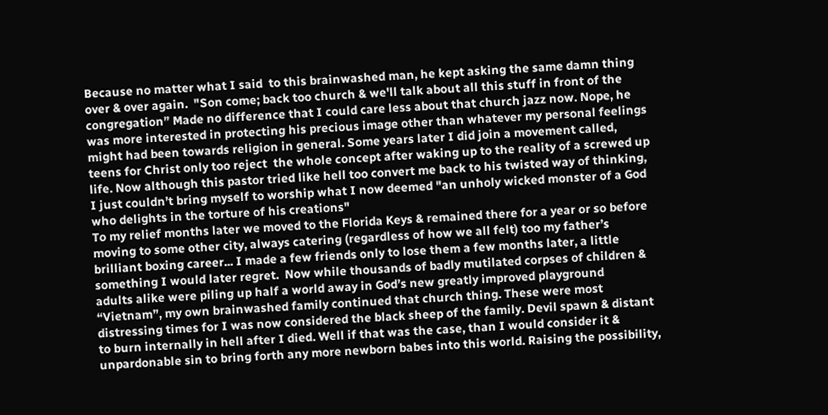Because no matter what I said  to this brainwashed man, he kept asking the same damn thing over & over again.  "Son come; back too church & we'll talk about all this stuff in front of the congregation” Made no difference that I could care less about that church jazz now. Nope, he was more interested in protecting his precious image other than whatever my personal feelings might had been towards religion in general. Some years later I did join a movement called, teens for Christ only too reject  the whole concept after waking up to the reality of a screwed up life. Now although this pastor tried like hell too convert me back to his twisted way of thinking, I just couldn’t bring myself to worship what I now deemed "an unholy wicked monster of a God who delights in the torture of his creations"
To my relief months later we moved to the Florida Keys & remained there for a year or so before moving to some other city, always catering (regardless of how we all felt) too my father’s brilliant boxing career... I made a few friends only to lose them a few months later, a little something I would later regret.  Now while thousands of badly mutilated corpses of children & adults alike were piling up half a world away in God’s new greatly improved playground “Vietnam”, my own brainwashed family continued that church thing. These were most distressing times for I was now considered the black sheep of the family. Devil spawn & distant to burn internally in hell after I died. Well if that was the case, than I would consider it & unpardonable sin to bring forth any more newborn babes into this world. Raising the possibility,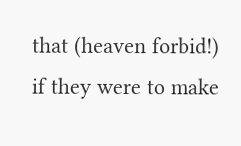that (heaven forbid!) if they were to make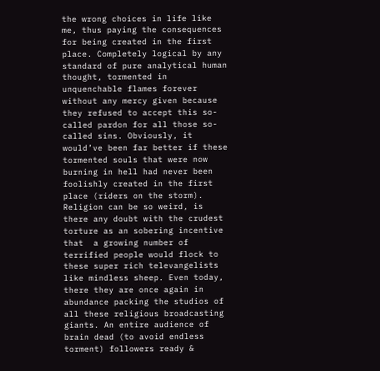the wrong choices in life like me, thus paying the consequences for being created in the first place. Completely logical by any standard of pure analytical human thought, tormented in unquenchable flames forever without any mercy given because they refused to accept this so-called pardon for all those so-called sins. Obviously, it would’ve been far better if these tormented souls that were now burning in hell had never been foolishly created in the first place (riders on the storm). Religion can be so weird, is there any doubt with the crudest torture as an sobering incentive that  a growing number of terrified people would flock to these super rich televangelists like mindless sheep. Even today, there they are once again in abundance packing the studios of all these religious broadcasting giants. An entire audience of  brain dead (to avoid endless torment) followers ready &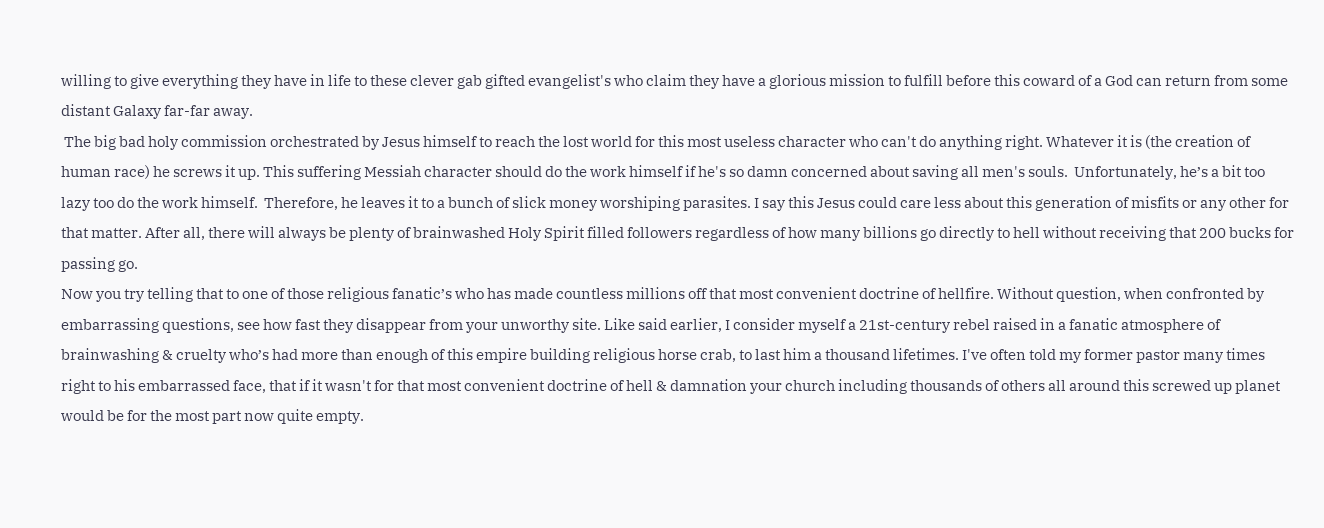willing to give everything they have in life to these clever gab gifted evangelist's who claim they have a glorious mission to fulfill before this coward of a God can return from some distant Galaxy far-far away.
 The big bad holy commission orchestrated by Jesus himself to reach the lost world for this most useless character who can't do anything right. Whatever it is (the creation of human race) he screws it up. This suffering Messiah character should do the work himself if he's so damn concerned about saving all men's souls.  Unfortunately, he’s a bit too lazy too do the work himself.  Therefore, he leaves it to a bunch of slick money worshiping parasites. I say this Jesus could care less about this generation of misfits or any other for that matter. After all, there will always be plenty of brainwashed Holy Spirit filled followers regardless of how many billions go directly to hell without receiving that 200 bucks for passing go.
Now you try telling that to one of those religious fanatic’s who has made countless millions off that most convenient doctrine of hellfire. Without question, when confronted by embarrassing questions, see how fast they disappear from your unworthy site. Like said earlier, I consider myself a 21st-century rebel raised in a fanatic atmosphere of brainwashing & cruelty who’s had more than enough of this empire building religious horse crab, to last him a thousand lifetimes. I've often told my former pastor many times right to his embarrassed face, that if it wasn't for that most convenient doctrine of hell & damnation your church including thousands of others all around this screwed up planet would be for the most part now quite empty.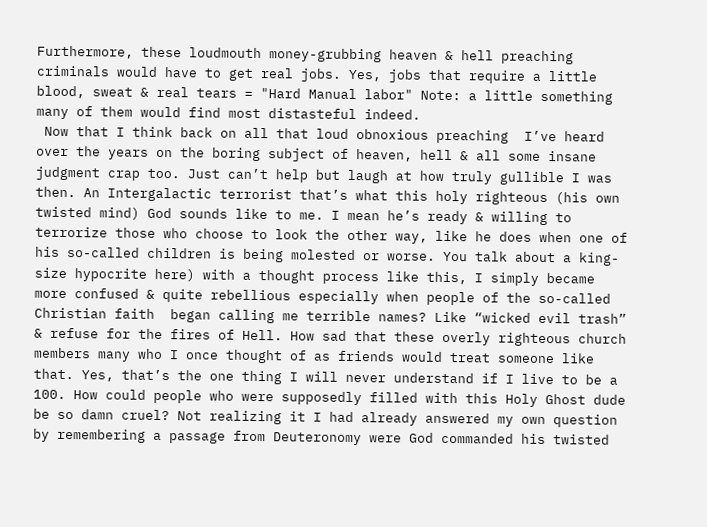Furthermore, these loudmouth money-grubbing heaven & hell preaching criminals would have to get real jobs. Yes, jobs that require a little blood, sweat & real tears = "Hard Manual labor" Note: a little something many of them would find most distasteful indeed.
 Now that I think back on all that loud obnoxious preaching  I’ve heard over the years on the boring subject of heaven, hell & all some insane judgment crap too. Just can’t help but laugh at how truly gullible I was then. An Intergalactic terrorist that’s what this holy righteous (his own twisted mind) God sounds like to me. I mean he’s ready & willing to terrorize those who choose to look the other way, like he does when one of his so-called children is being molested or worse. You talk about a king-size hypocrite here) with a thought process like this, I simply became more confused & quite rebellious especially when people of the so-called Christian faith  began calling me terrible names? Like “wicked evil trash” & refuse for the fires of Hell. How sad that these overly righteous church members many who I once thought of as friends would treat someone like that. Yes, that’s the one thing I will never understand if I live to be a 100. How could people who were supposedly filled with this Holy Ghost dude be so damn cruel? Not realizing it I had already answered my own question by remembering a passage from Deuteronomy were God commanded his twisted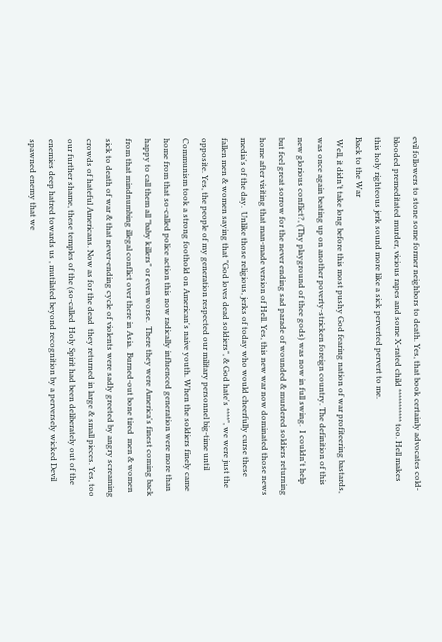evil followers to stone some former neighbors to death. Yes, that book certainly advocates cold-blooded premeditated murder, vicious rapes and some X-rated child *********** too. Hell makes this holy righteous jerk sound more like a sick perverted pervert to me.
Back to the War
 Well, it didn’t take long before this most pushy God fearing nation of war profiteering bastards, was once again beating up on another poverty-stricken foreign country. The definition of this new glorious conflict?, (Thy playground of thee gods) was now in full swing.  I couldn't help but feel great sorrow for the never ending sad parade of wounded & murdered soldiers returning home after visiting that man-made version of Hell. Yes, this new war now dominated those news media's of the day.  Unlike those religious, jerks of today who would cheerfully curse these fallen men & women saying that "God loves dead soldiers", & God hate's ****", we were just the opposite. Yes, the people of my generation respected our military personnel big-time until  Communism took a strong foothold on American's naive youth. When the soldiers finely came home from that so-called police action this now radically influenced generation were more than happy to call them all "baby killers" or even worse.  There they were America's finest coming back from that mindnumbing illegal conflict over there in Asia.  Burned-out bone tired  men & women sick to death of war & that never-ending cycle of violents were sadly greeted by angry screaming crowds of hateful Americans. Now as for the dead  they returned in large & small pieces. Yes, too our further shame, these temples of the (so-called  Holy Spirit had been deliberately out of the enemies deep hatred towards us , mutilated beyond recognition by a perversely wicked Devil spawned enemy that we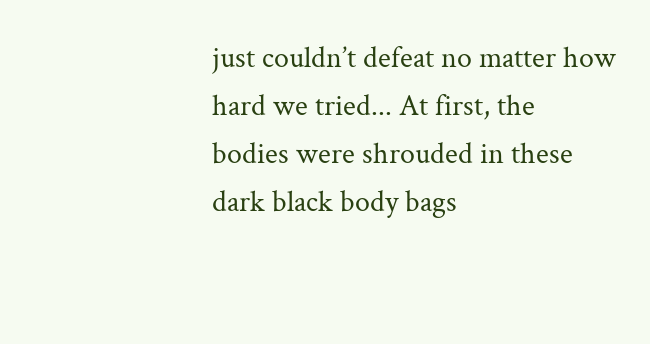just couldn’t defeat no matter how hard we tried... At first, the bodies were shrouded in these dark black body bags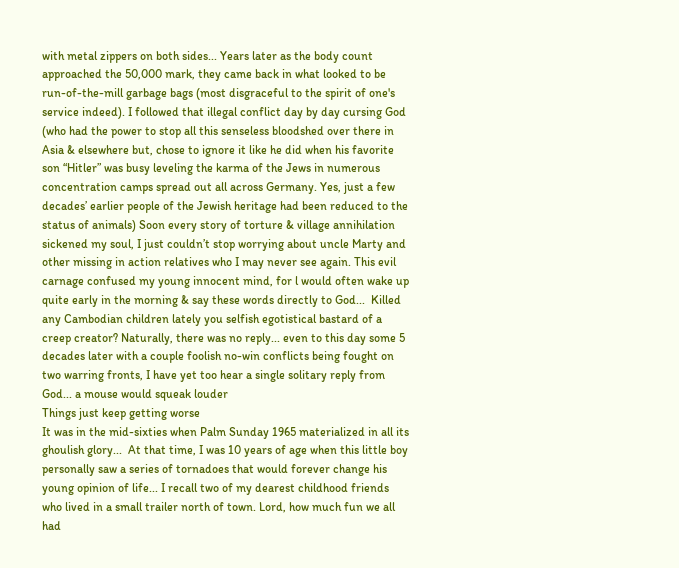with metal zippers on both sides... Years later as the body count approached the 50,000 mark, they came back in what looked to be run-of-the-mill garbage bags (most disgraceful to the spirit of one's service indeed). I followed that illegal conflict day by day cursing God (who had the power to stop all this senseless bloodshed over there in Asia & elsewhere but, chose to ignore it like he did when his favorite son “Hitler” was busy leveling the karma of the Jews in numerous concentration camps spread out all across Germany. Yes, just a few decades’ earlier people of the Jewish heritage had been reduced to the status of animals) Soon every story of torture & village annihilation sickened my soul, I just couldn’t stop worrying about uncle Marty and other missing in action relatives who I may never see again. This evil carnage confused my young innocent mind, for l would often wake up quite early in the morning & say these words directly to God...  Killed any Cambodian children lately you selfish egotistical bastard of a creep creator? Naturally, there was no reply... even to this day some 5 decades later with a couple foolish no-win conflicts being fought on two warring fronts, I have yet too hear a single solitary reply from God... a mouse would squeak louder
Things just keep getting worse
It was in the mid-sixties when Palm Sunday 1965 materialized in all its ghoulish glory...  At that time, I was 10 years of age when this little boy personally saw a series of tornadoes that would forever change his young opinion of life... I recall two of my dearest childhood friends who lived in a small trailer north of town. Lord, how much fun we all had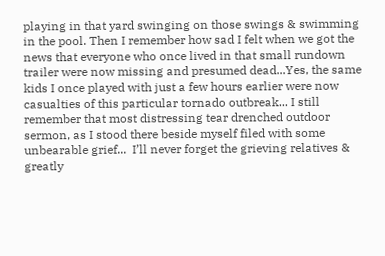playing in that yard swinging on those swings & swimming in the pool. Then I remember how sad I felt when we got the news that everyone who once lived in that small rundown trailer were now missing and presumed dead...Yes, the same kids I once played with just a few hours earlier were now casualties of this particular tornado outbreak... I still remember that most distressing tear drenched outdoor sermon, as I stood there beside myself filed with some unbearable grief...  I’ll never forget the grieving relatives & greatly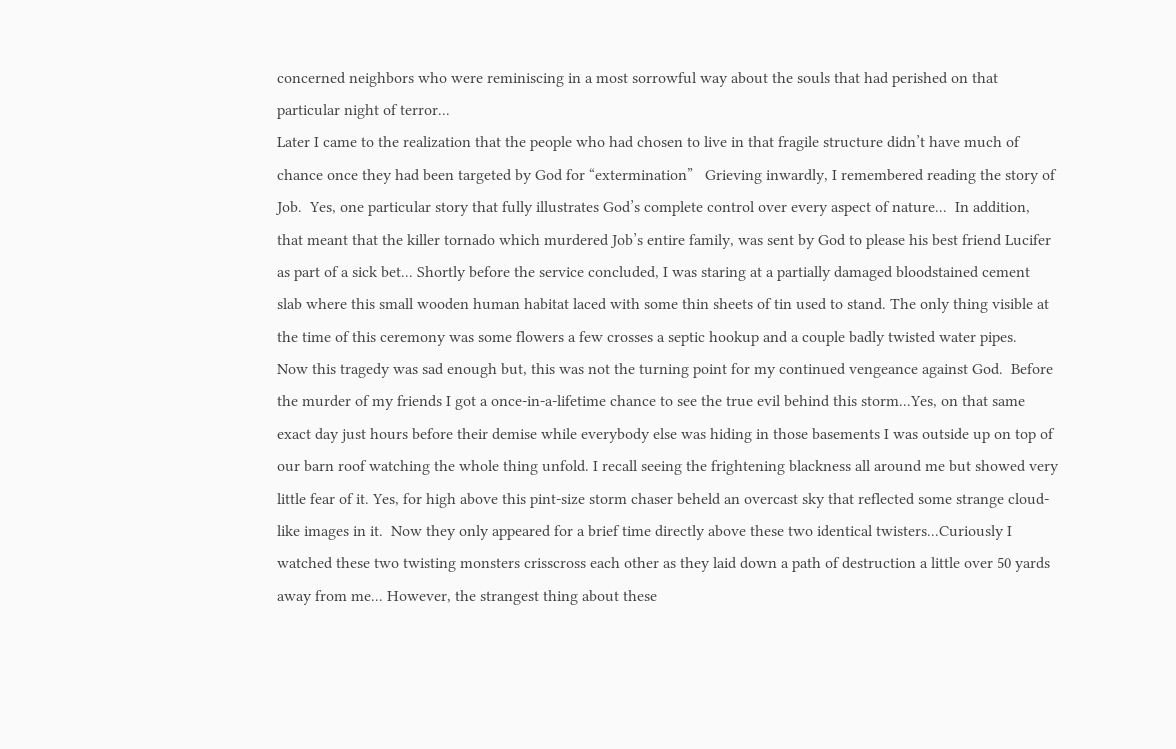concerned neighbors who were reminiscing in a most sorrowful way about the souls that had perished on that particular night of terror...
Later I came to the realization that the people who had chosen to live in that fragile structure didn’t have much of chance once they had been targeted by God for “extermination”   Grieving inwardly, I remembered reading the story of Job.  Yes, one particular story that fully illustrates God’s complete control over every aspect of nature...  In addition, that meant that the killer tornado which murdered Job’s entire family, was sent by God to please his best friend Lucifer as part of a sick bet... Shortly before the service concluded, I was staring at a partially damaged bloodstained cement slab where this small wooden human habitat laced with some thin sheets of tin used to stand. The only thing visible at the time of this ceremony was some flowers a few crosses a septic hookup and a couple badly twisted water pipes.
Now this tragedy was sad enough but, this was not the turning point for my continued vengeance against God.  Before the murder of my friends I got a once-in-a-lifetime chance to see the true evil behind this storm...Yes, on that same exact day just hours before their demise while everybody else was hiding in those basements I was outside up on top of our barn roof watching the whole thing unfold. I recall seeing the frightening blackness all around me but showed very little fear of it. Yes, for high above this pint-size storm chaser beheld an overcast sky that reflected some strange cloud- like images in it.  Now they only appeared for a brief time directly above these two identical twisters...Curiously I watched these two twisting monsters crisscross each other as they laid down a path of destruction a little over 50 yards away from me... However, the strangest thing about these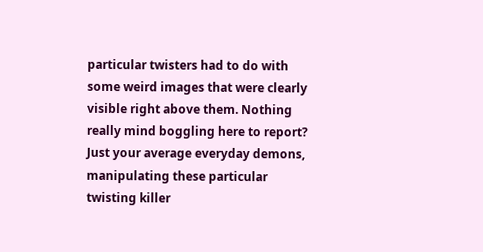particular twisters had to do with some weird images that were clearly visible right above them. Nothing really mind boggling here to report?  Just your average everyday demons, manipulating these particular twisting killer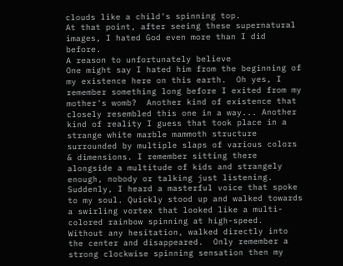clouds like a child's spinning top.
At that point, after seeing these supernatural images, I hated God even more than I did before.
A reason to unfortunately believe
One might say I hated him from the beginning of my existence here on this earth.  Oh yes, I remember something long before I exited from my mother's womb?  Another kind of existence that closely resembled this one in a way... Another kind of reality I guess that took place in a strange white marble mammoth structure surrounded by multiple slaps of various colors & dimensions. I remember sitting there alongside a multitude of kids and strangely enough, nobody or talking just listening. Suddenly, I heard a masterful voice that spoke to my soul. Quickly stood up and walked towards a swirling vortex that looked like a multi-colored rainbow spinning at high-speed.  Without any hesitation, walked directly into the center and disappeared.  Only remember a strong clockwise spinning sensation then my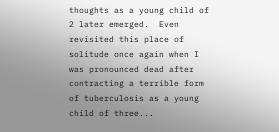thoughts as a young child of 2 later emerged.  Even revisited this place of solitude once again when I was pronounced dead after contracting a terrible form of tuberculosis as a young child of three...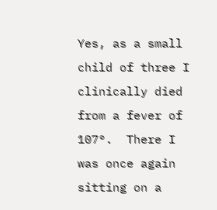Yes, as a small child of three I clinically died from a fever of 107°.  There I was once again sitting on a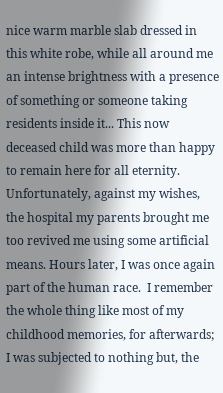nice warm marble slab dressed in this white robe, while all around me an intense brightness with a presence of something or someone taking residents inside it... This now deceased child was more than happy to remain here for all eternity.  Unfortunately, against my wishes, the hospital my parents brought me too revived me using some artificial means. Hours later, I was once again part of the human race.  I remember the whole thing like most of my childhood memories, for afterwards; I was subjected to nothing but, the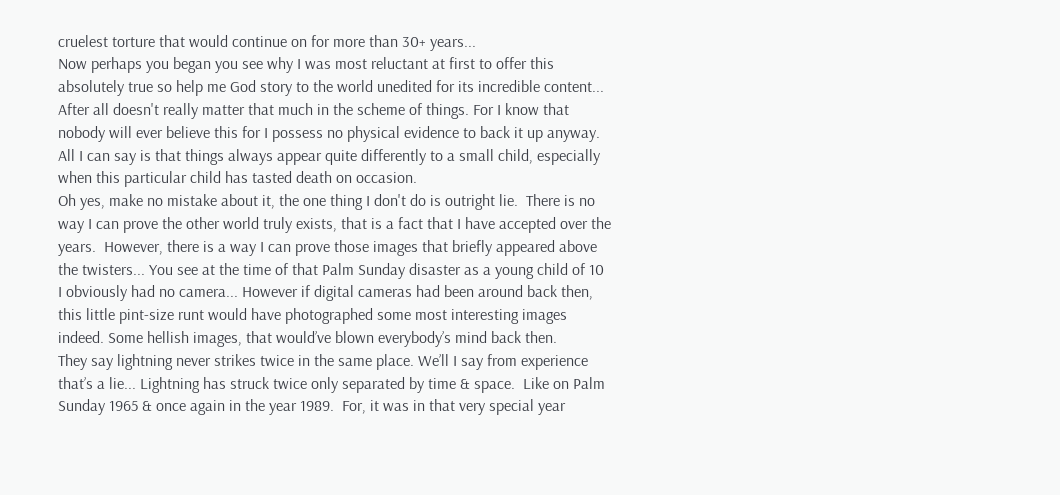cruelest torture that would continue on for more than 30+ years...
Now perhaps you began you see why I was most reluctant at first to offer this absolutely true so help me God story to the world unedited for its incredible content... After all doesn't really matter that much in the scheme of things. For I know that nobody will ever believe this for I possess no physical evidence to back it up anyway. All I can say is that things always appear quite differently to a small child, especially when this particular child has tasted death on occasion.
Oh yes, make no mistake about it, the one thing I don't do is outright lie.  There is no way I can prove the other world truly exists, that is a fact that I have accepted over the years.  However, there is a way I can prove those images that briefly appeared above the twisters... You see at the time of that Palm Sunday disaster as a young child of 10 I obviously had no camera... However if digital cameras had been around back then, this little pint-size runt would have photographed some most interesting images indeed. Some hellish images, that would’ve blown everybody’s mind back then.
They say lightning never strikes twice in the same place. We’ll I say from experience that’s a lie... Lightning has struck twice only separated by time & space.  Like on Palm Sunday 1965 & once again in the year 1989.  For, it was in that very special year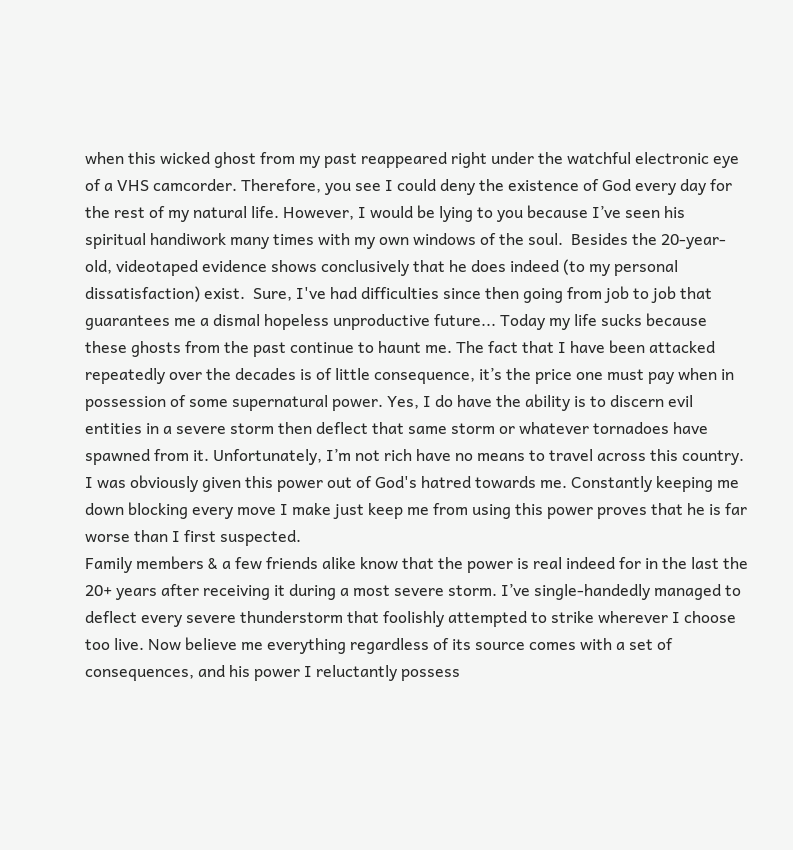when this wicked ghost from my past reappeared right under the watchful electronic eye of a VHS camcorder. Therefore, you see I could deny the existence of God every day for the rest of my natural life. However, I would be lying to you because I’ve seen his spiritual handiwork many times with my own windows of the soul.  Besides the 20-year-old, videotaped evidence shows conclusively that he does indeed (to my personal dissatisfaction) exist.  Sure, I've had difficulties since then going from job to job that guarantees me a dismal hopeless unproductive future... Today my life sucks because these ghosts from the past continue to haunt me. The fact that I have been attacked repeatedly over the decades is of little consequence, it’s the price one must pay when in possession of some supernatural power. Yes, I do have the ability is to discern evil entities in a severe storm then deflect that same storm or whatever tornadoes have spawned from it. Unfortunately, I’m not rich have no means to travel across this country. I was obviously given this power out of God's hatred towards me. Constantly keeping me down blocking every move I make just keep me from using this power proves that he is far worse than I first suspected.
Family members & a few friends alike know that the power is real indeed for in the last the 20+ years after receiving it during a most severe storm. I’ve single-handedly managed to deflect every severe thunderstorm that foolishly attempted to strike wherever I choose too live. Now believe me everything regardless of its source comes with a set of consequences, and his power I reluctantly possess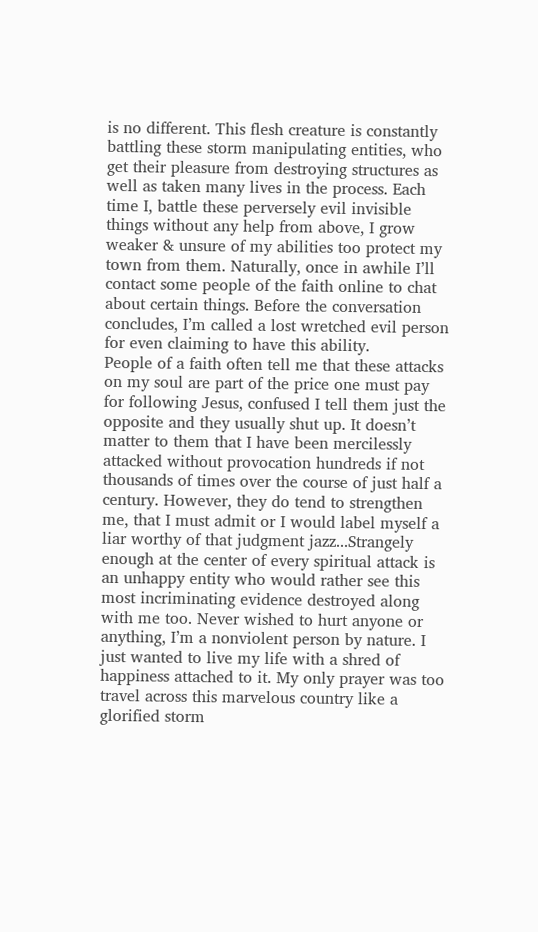is no different. This flesh creature is constantly battling these storm manipulating entities, who get their pleasure from destroying structures as well as taken many lives in the process. Each time I, battle these perversely evil invisible things without any help from above, I grow weaker & unsure of my abilities too protect my town from them. Naturally, once in awhile I’ll contact some people of the faith online to chat about certain things. Before the conversation concludes, I’m called a lost wretched evil person for even claiming to have this ability.
People of a faith often tell me that these attacks on my soul are part of the price one must pay for following Jesus, confused I tell them just the opposite and they usually shut up. It doesn’t matter to them that I have been mercilessly attacked without provocation hundreds if not thousands of times over the course of just half a century. However, they do tend to strengthen me, that I must admit or I would label myself a liar worthy of that judgment jazz...Strangely enough at the center of every spiritual attack is an unhappy entity who would rather see this most incriminating evidence destroyed along with me too. Never wished to hurt anyone or anything, I’m a nonviolent person by nature. I just wanted to live my life with a shred of happiness attached to it. My only prayer was too travel across this marvelous country like a glorified storm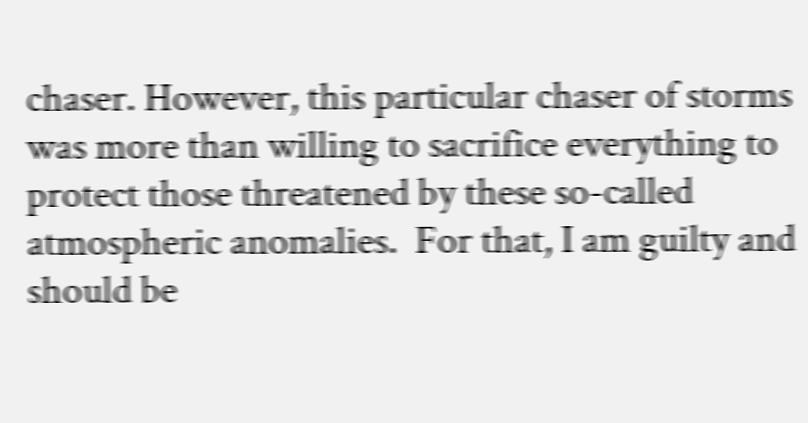chaser. However, this particular chaser of storms was more than willing to sacrifice everything to protect those threatened by these so-called atmospheric anomalies.  For that, I am guilty and should be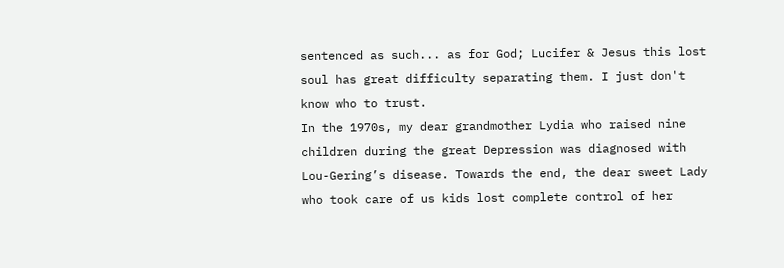sentenced as such... as for God; Lucifer & Jesus this lost soul has great difficulty separating them. I just don't know who to trust.
In the 1970s, my dear grandmother Lydia who raised nine children during the great Depression was diagnosed with Lou-Gering’s disease. Towards the end, the dear sweet Lady who took care of us kids lost complete control of her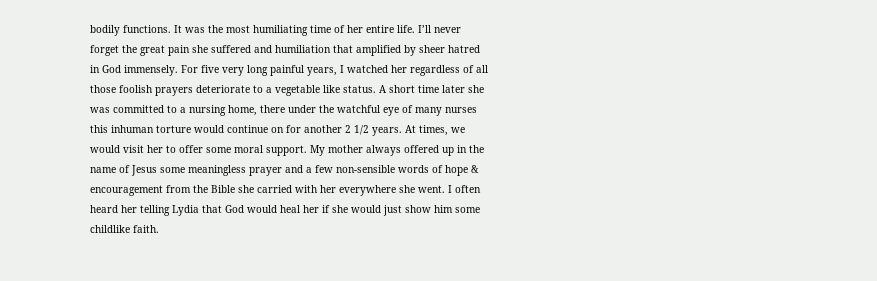bodily functions. It was the most humiliating time of her entire life. I’ll never forget the great pain she suffered and humiliation that amplified by sheer hatred in God immensely. For five very long painful years, I watched her regardless of all those foolish prayers deteriorate to a vegetable like status. A short time later she was committed to a nursing home, there under the watchful eye of many nurses this inhuman torture would continue on for another 2 1/2 years. At times, we would visit her to offer some moral support. My mother always offered up in the name of Jesus some meaningless prayer and a few non-sensible words of hope & encouragement from the Bible she carried with her everywhere she went. I often heard her telling Lydia that God would heal her if she would just show him some childlike faith.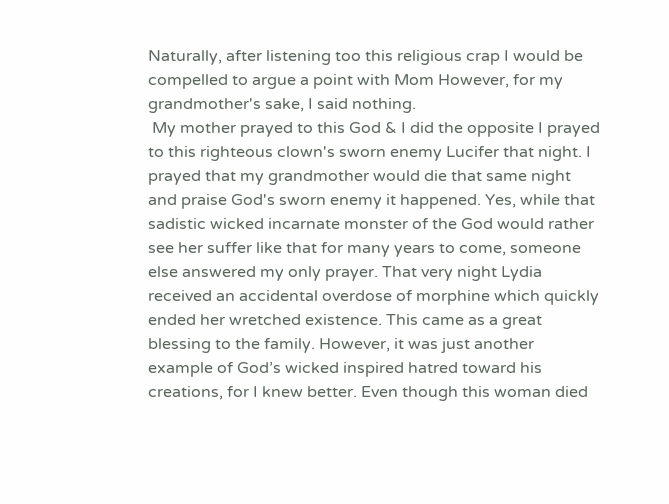Naturally, after listening too this religious crap I would be compelled to argue a point with Mom However, for my grandmother's sake, I said nothing.
 My mother prayed to this God & I did the opposite I prayed to this righteous clown's sworn enemy Lucifer that night. I prayed that my grandmother would die that same night and praise God's sworn enemy it happened. Yes, while that sadistic wicked incarnate monster of the God would rather see her suffer like that for many years to come, someone else answered my only prayer. That very night Lydia received an accidental overdose of morphine which quickly ended her wretched existence. This came as a great blessing to the family. However, it was just another example of God’s wicked inspired hatred toward his creations, for I knew better. Even though this woman died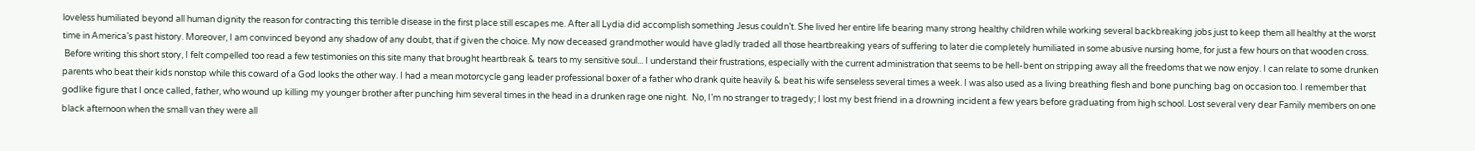loveless humiliated beyond all human dignity the reason for contracting this terrible disease in the first place still escapes me. After all Lydia did accomplish something Jesus couldn’t. She lived her entire life bearing many strong healthy children while working several backbreaking jobs just to keep them all healthy at the worst time in America’s past history. Moreover, I am convinced beyond any shadow of any doubt, that if given the choice. My now deceased grandmother would have gladly traded all those heartbreaking years of suffering to later die completely humiliated in some abusive nursing home, for just a few hours on that wooden cross.
 Before writing this short story, I felt compelled too read a few testimonies on this site many that brought heartbreak & tears to my sensitive soul... I understand their frustrations, especially with the current administration that seems to be hell-bent on stripping away all the freedoms that we now enjoy. I can relate to some drunken parents who beat their kids nonstop while this coward of a God looks the other way. I had a mean motorcycle gang leader professional boxer of a father who drank quite heavily & beat his wife senseless several times a week. I was also used as a living breathing flesh and bone punching bag on occasion too. I remember that godlike figure that I once called, father, who wound up killing my younger brother after punching him several times in the head in a drunken rage one night.  No, I’m no stranger to tragedy; I lost my best friend in a drowning incident a few years before graduating from high school. Lost several very dear Family members on one black afternoon when the small van they were all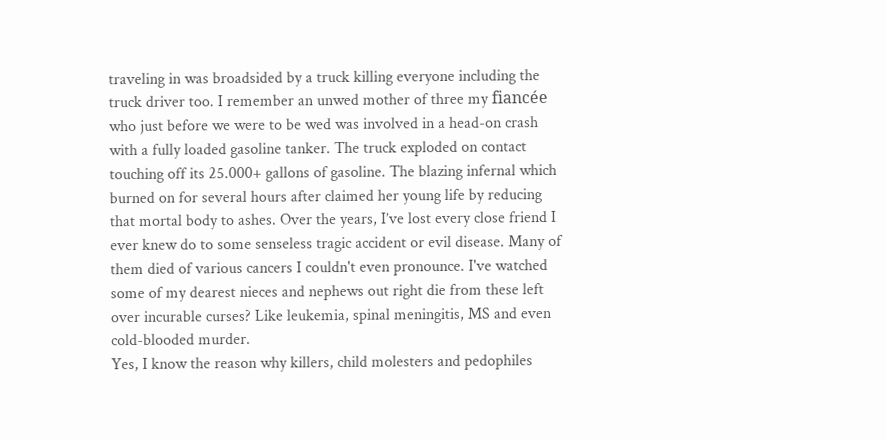traveling in was broadsided by a truck killing everyone including the truck driver too. I remember an unwed mother of three my fiancée who just before we were to be wed was involved in a head-on crash with a fully loaded gasoline tanker. The truck exploded on contact touching off its 25.000+ gallons of gasoline. The blazing infernal which burned on for several hours after claimed her young life by reducing that mortal body to ashes. Over the years, I’ve lost every close friend I ever knew do to some senseless tragic accident or evil disease. Many of them died of various cancers I couldn't even pronounce. I've watched some of my dearest nieces and nephews out right die from these left over incurable curses? Like leukemia, spinal meningitis, MS and even cold-blooded murder.
Yes, I know the reason why killers, child molesters and pedophiles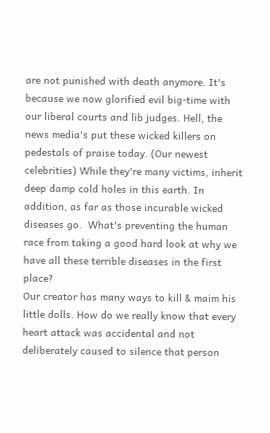are not punished with death anymore. It's because we now glorified evil big-time with our liberal courts and lib judges. Hell, the news media's put these wicked killers on pedestals of praise today. (Our newest celebrities) While they're many victims, inherit deep damp cold holes in this earth. In addition, as far as those incurable wicked diseases go.  What's preventing the human race from taking a good hard look at why we have all these terrible diseases in the first place?
Our creator has many ways to kill & maim his little dolls. How do we really know that every heart attack was accidental and not deliberately caused to silence that person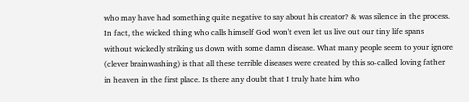who may have had something quite negative to say about his creator? & was silence in the process.  In fact, the wicked thing who calls himself God won't even let us live out our tiny life spans without wickedly striking us down with some damn disease. What many people seem to your ignore (clever brainwashing) is that all these terrible diseases were created by this so-called loving father in heaven in the first place. Is there any doubt that I truly hate him who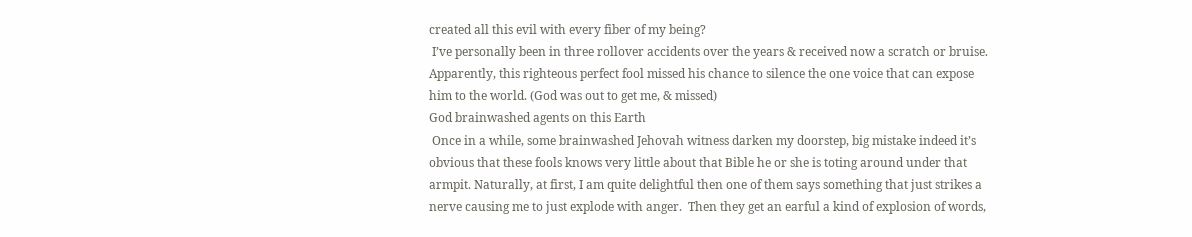created all this evil with every fiber of my being?
 I’ve personally been in three rollover accidents over the years & received now a scratch or bruise.  Apparently, this righteous perfect fool missed his chance to silence the one voice that can expose him to the world. (God was out to get me, & missed)
God brainwashed agents on this Earth
 Once in a while, some brainwashed Jehovah witness darken my doorstep, big mistake indeed it’s obvious that these fools knows very little about that Bible he or she is toting around under that armpit. Naturally, at first, I am quite delightful then one of them says something that just strikes a nerve causing me to just explode with anger.  Then they get an earful a kind of explosion of words,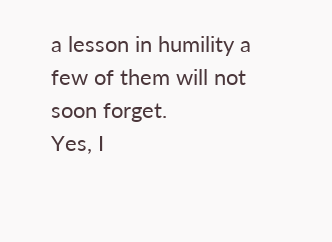a lesson in humility a few of them will not soon forget.
Yes, I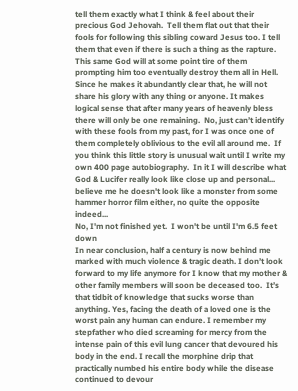tell them exactly what I think & feel about their precious God Jehovah.  Tell them flat out that their fools for following this sibling coward Jesus too. I tell them that even if there is such a thing as the rapture. This same God will at some point tire of them prompting him too eventually destroy them all in Hell. Since he makes it abundantly clear that, he will not share his glory with any thing or anyone. It makes logical sense that after many years of heavenly bless there will only be one remaining.  No, just can’t identify with these fools from my past, for I was once one of them completely oblivious to the evil all around me.  If you think this little story is unusual wait until I write my own 400 page autobiography.  In it I will describe what God & Lucifer really look like close up and personal... believe me he doesn't look like a monster from some hammer horror film either, no quite the opposite indeed...
No, I'm not finished yet.  I won't be until I'm 6.5 feet down
In near conclusion, half a century is now behind me marked with much violence & tragic death. I don’t look forward to my life anymore for I know that my mother & other family members will soon be deceased too.  It’s that tidbit of knowledge that sucks worse than anything. Yes, facing the death of a loved one is the worst pain any human can endure. I remember my stepfather who died screaming for mercy from the intense pain of this evil lung cancer that devoured his body in the end. I recall the morphine drip that practically numbed his entire body while the disease continued to devour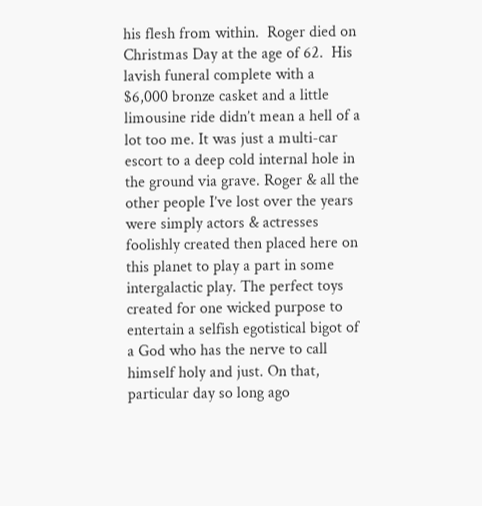his flesh from within.  Roger died on Christmas Day at the age of 62.  His lavish funeral complete with a $6,000 bronze casket and a little limousine ride didn’t mean a hell of a lot too me. It was just a multi-car escort to a deep cold internal hole in the ground via grave. Roger & all the other people I’ve lost over the years were simply actors & actresses foolishly created then placed here on this planet to play a part in some intergalactic play. The perfect toys created for one wicked purpose to entertain a selfish egotistical bigot of a God who has the nerve to call himself holy and just. On that, particular day so long ago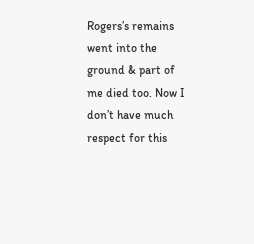Rogers’s remains went into the ground & part of me died too. Now I don’t have much respect for this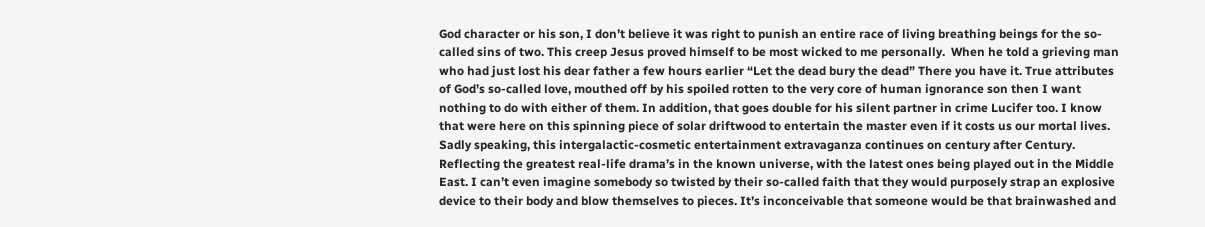God character or his son, I don’t believe it was right to punish an entire race of living breathing beings for the so-called sins of two. This creep Jesus proved himself to be most wicked to me personally.  When he told a grieving man who had just lost his dear father a few hours earlier “Let the dead bury the dead” There you have it. True attributes of God’s so-called love, mouthed off by his spoiled rotten to the very core of human ignorance son then I want nothing to do with either of them. In addition, that goes double for his silent partner in crime Lucifer too. I know that were here on this spinning piece of solar driftwood to entertain the master even if it costs us our mortal lives. Sadly speaking, this intergalactic-cosmetic entertainment extravaganza continues on century after Century. Reflecting the greatest real-life drama’s in the known universe, with the latest ones being played out in the Middle East. I can’t even imagine somebody so twisted by their so-called faith that they would purposely strap an explosive device to their body and blow themselves to pieces. It’s inconceivable that someone would be that brainwashed and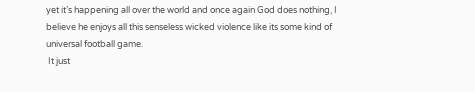yet it’s happening all over the world and once again God does nothing, I believe he enjoys all this senseless wicked violence like its some kind of universal football game.
 It just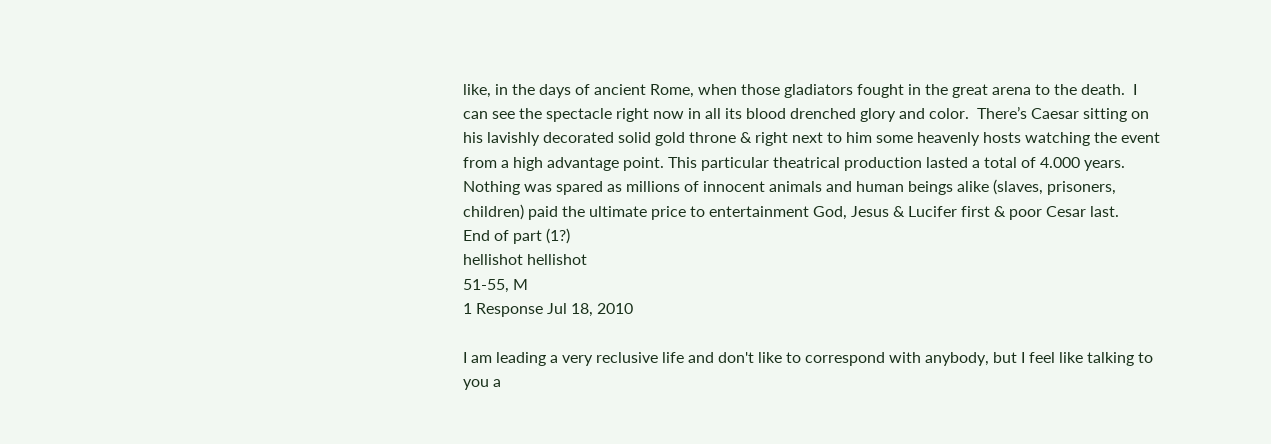like, in the days of ancient Rome, when those gladiators fought in the great arena to the death.  I can see the spectacle right now in all its blood drenched glory and color.  There’s Caesar sitting on his lavishly decorated solid gold throne & right next to him some heavenly hosts watching the event from a high advantage point. This particular theatrical production lasted a total of 4.000 years. Nothing was spared as millions of innocent animals and human beings alike (slaves, prisoners, children) paid the ultimate price to entertainment God, Jesus & Lucifer first & poor Cesar last.
End of part (1?)
hellishot hellishot
51-55, M
1 Response Jul 18, 2010

I am leading a very reclusive life and don't like to correspond with anybody, but I feel like talking to you a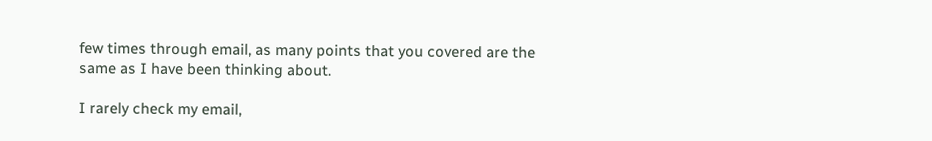few times through email, as many points that you covered are the same as I have been thinking about.

I rarely check my email,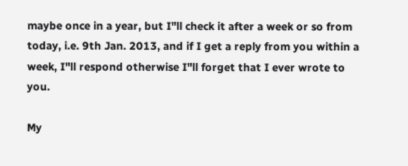maybe once in a year, but I"ll check it after a week or so from today, i.e. 9th Jan. 2013, and if I get a reply from you within a week, I"ll respond otherwise I"ll forget that I ever wrote to you.

My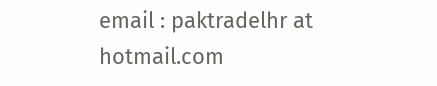email : paktradelhr at hotmail.com